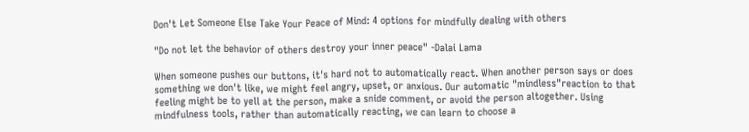Don't Let Someone Else Take Your Peace of Mind: 4 options for mindfully dealing with others

"Do not let the behavior of others destroy your inner peace" -Dalai Lama

When someone pushes our buttons, it's hard not to automatically react. When another person says or does something we don't like, we might feel angry, upset, or anxious. Our automatic "mindless"reaction to that feeling might be to yell at the person, make a snide comment, or avoid the person altogether. Using mindfulness tools, rather than automatically reacting, we can learn to choose a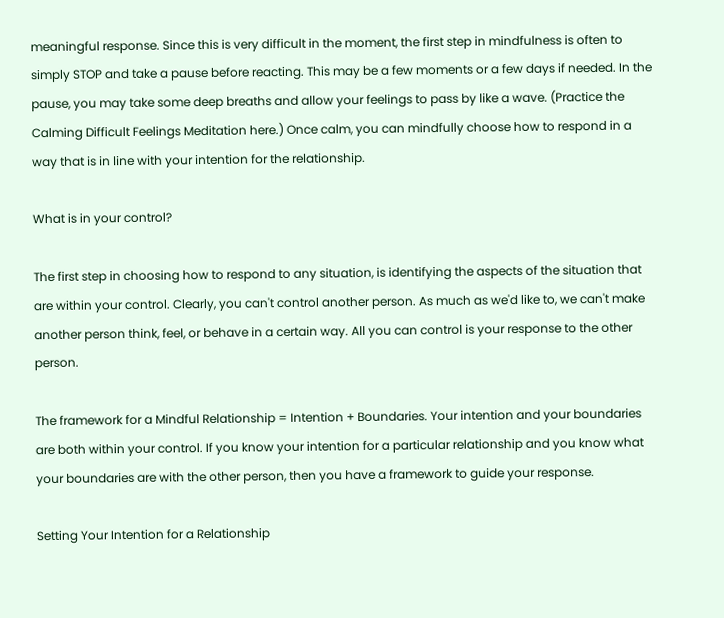meaningful response. Since this is very difficult in the moment, the first step in mindfulness is often to simply STOP and take a pause before reacting. This may be a few moments or a few days if needed. In the pause, you may take some deep breaths and allow your feelings to pass by like a wave. (Practice the Calming Difficult Feelings Meditation here.) Once calm, you can mindfully choose how to respond in a way that is in line with your intention for the relationship.

What is in your control?

The first step in choosing how to respond to any situation, is identifying the aspects of the situation that are within your control. Clearly, you can't control another person. As much as we'd like to, we can't make another person think, feel, or behave in a certain way. All you can control is your response to the other person.

The framework for a Mindful Relationship = Intention + Boundaries. Your intention and your boundaries are both within your control. If you know your intention for a particular relationship and you know what your boundaries are with the other person, then you have a framework to guide your response.

Setting Your Intention for a Relationship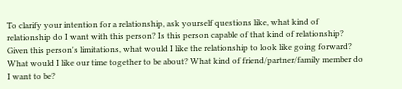To clarify your intention for a relationship, ask yourself questions like, what kind of relationship do I want with this person? Is this person capable of that kind of relationship? Given this person's limitations, what would I like the relationship to look like going forward? What would I like our time together to be about? What kind of friend/partner/family member do I want to be?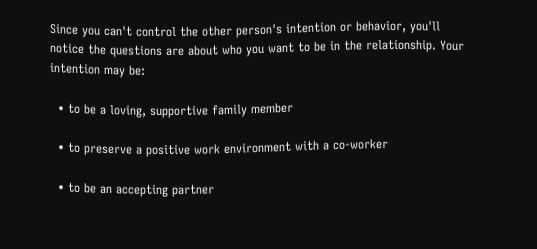Since you can't control the other person's intention or behavior, you'll notice the questions are about who you want to be in the relationship. Your intention may be:

  • to be a loving, supportive family member

  • to preserve a positive work environment with a co-worker

  • to be an accepting partner